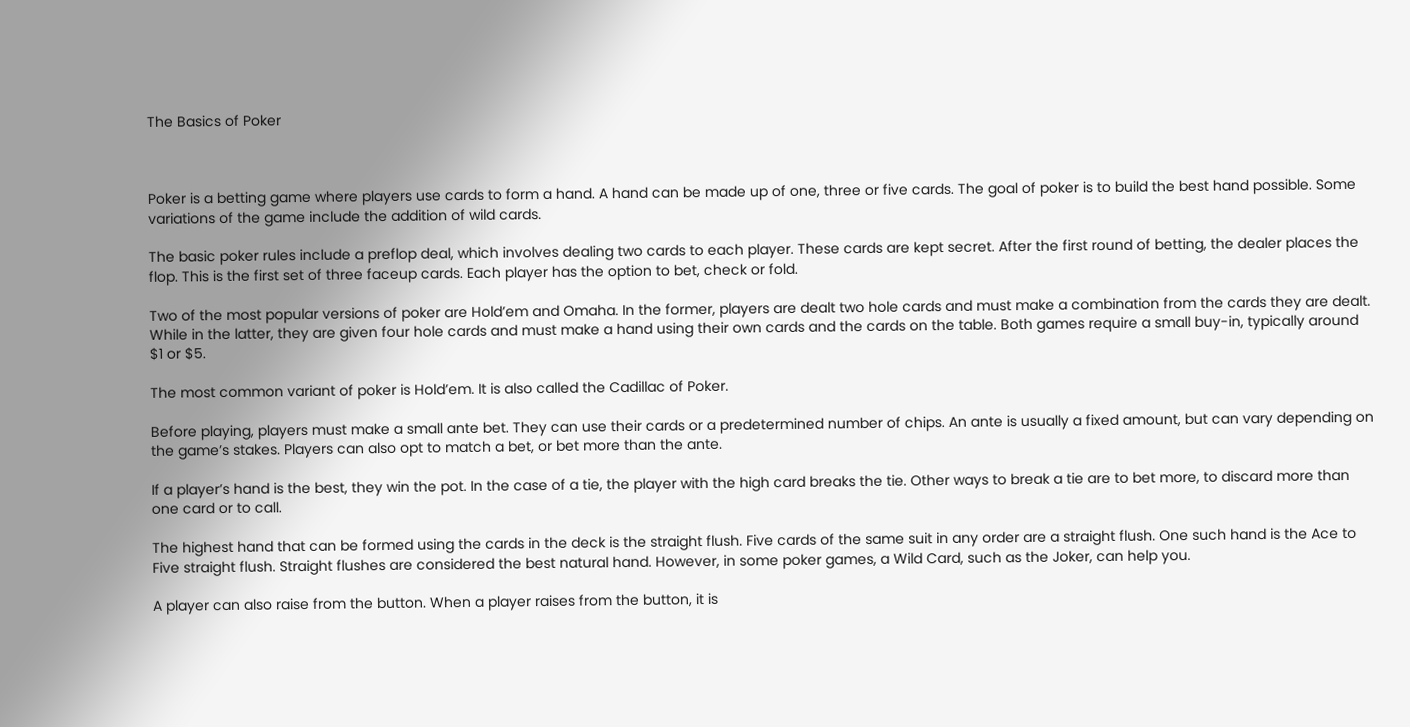The Basics of Poker



Poker is a betting game where players use cards to form a hand. A hand can be made up of one, three or five cards. The goal of poker is to build the best hand possible. Some variations of the game include the addition of wild cards.

The basic poker rules include a preflop deal, which involves dealing two cards to each player. These cards are kept secret. After the first round of betting, the dealer places the flop. This is the first set of three faceup cards. Each player has the option to bet, check or fold.

Two of the most popular versions of poker are Hold’em and Omaha. In the former, players are dealt two hole cards and must make a combination from the cards they are dealt. While in the latter, they are given four hole cards and must make a hand using their own cards and the cards on the table. Both games require a small buy-in, typically around $1 or $5.

The most common variant of poker is Hold’em. It is also called the Cadillac of Poker.

Before playing, players must make a small ante bet. They can use their cards or a predetermined number of chips. An ante is usually a fixed amount, but can vary depending on the game’s stakes. Players can also opt to match a bet, or bet more than the ante.

If a player’s hand is the best, they win the pot. In the case of a tie, the player with the high card breaks the tie. Other ways to break a tie are to bet more, to discard more than one card or to call.

The highest hand that can be formed using the cards in the deck is the straight flush. Five cards of the same suit in any order are a straight flush. One such hand is the Ace to Five straight flush. Straight flushes are considered the best natural hand. However, in some poker games, a Wild Card, such as the Joker, can help you.

A player can also raise from the button. When a player raises from the button, it is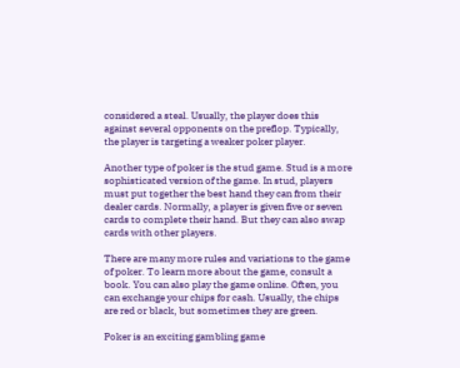considered a steal. Usually, the player does this against several opponents on the preflop. Typically, the player is targeting a weaker poker player.

Another type of poker is the stud game. Stud is a more sophisticated version of the game. In stud, players must put together the best hand they can from their dealer cards. Normally, a player is given five or seven cards to complete their hand. But they can also swap cards with other players.

There are many more rules and variations to the game of poker. To learn more about the game, consult a book. You can also play the game online. Often, you can exchange your chips for cash. Usually, the chips are red or black, but sometimes they are green.

Poker is an exciting gambling game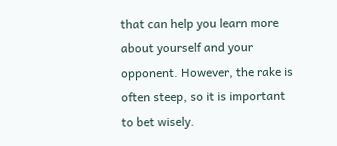that can help you learn more about yourself and your opponent. However, the rake is often steep, so it is important to bet wisely.